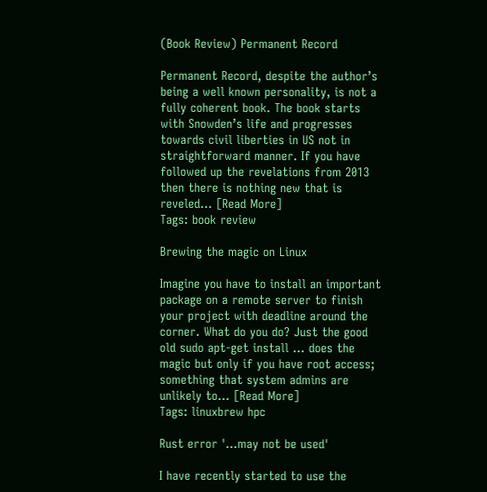(Book Review) Permanent Record

Permanent Record, despite the author’s being a well known personality, is not a fully coherent book. The book starts with Snowden’s life and progresses towards civil liberties in US not in straightforward manner. If you have followed up the revelations from 2013 then there is nothing new that is reveled... [Read More]
Tags: book review

Brewing the magic on Linux

Imagine you have to install an important package on a remote server to finish your project with deadline around the corner. What do you do? Just the good old sudo apt-get install ... does the magic but only if you have root access; something that system admins are unlikely to... [Read More]
Tags: linuxbrew hpc

Rust error '...may not be used'

I have recently started to use the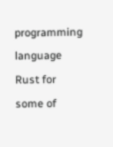programming language Rust for some of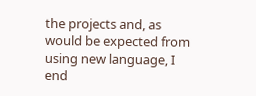the projects and, as would be expected from using new language, I end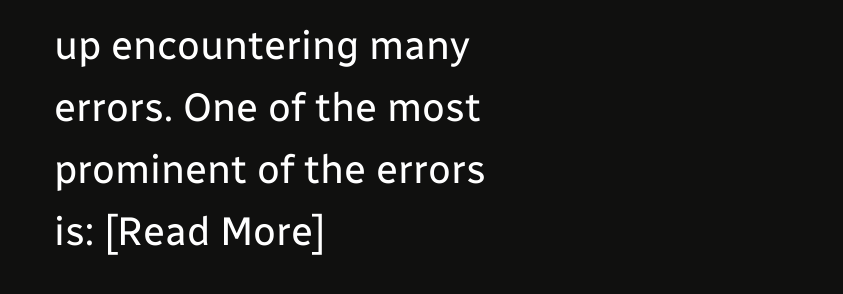up encountering many errors. One of the most prominent of the errors is: [Read More]